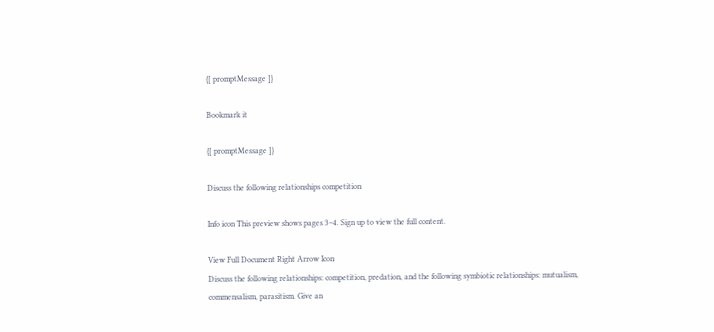{[ promptMessage ]}

Bookmark it

{[ promptMessage ]}

Discuss the following relationships competition

Info icon This preview shows pages 3–4. Sign up to view the full content.

View Full Document Right Arrow Icon
Discuss the following relationships: competition, predation, and the following symbiotic relationships: mutualism, commensalism, parasitism. Give an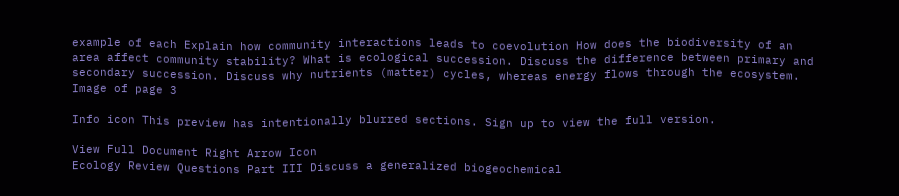example of each Explain how community interactions leads to coevolution How does the biodiversity of an area affect community stability? What is ecological succession. Discuss the difference between primary and secondary succession. Discuss why nutrients (matter) cycles, whereas energy flows through the ecosystem.
Image of page 3

Info icon This preview has intentionally blurred sections. Sign up to view the full version.

View Full Document Right Arrow Icon
Ecology Review Questions Part III Discuss a generalized biogeochemical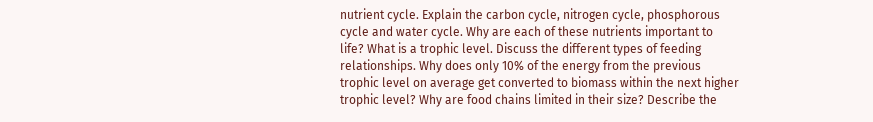nutrient cycle. Explain the carbon cycle, nitrogen cycle, phosphorous cycle and water cycle. Why are each of these nutrients important to life? What is a trophic level. Discuss the different types of feeding relationships. Why does only 10% of the energy from the previous trophic level on average get converted to biomass within the next higher trophic level? Why are food chains limited in their size? Describe the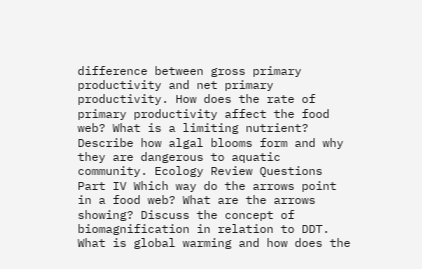difference between gross primary productivity and net primary productivity. How does the rate of primary productivity affect the food web? What is a limiting nutrient? Describe how algal blooms form and why they are dangerous to aquatic community. Ecology Review Questions Part IV Which way do the arrows point in a food web? What are the arrows showing? Discuss the concept of biomagnification in relation to DDT. What is global warming and how does the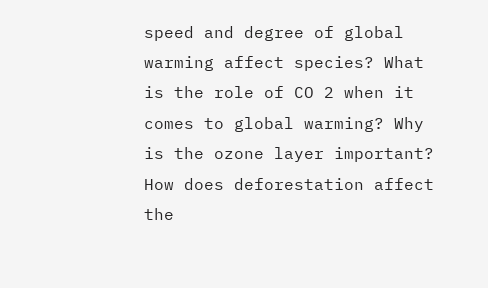speed and degree of global warming affect species? What is the role of CO 2 when it comes to global warming? Why is the ozone layer important? How does deforestation affect the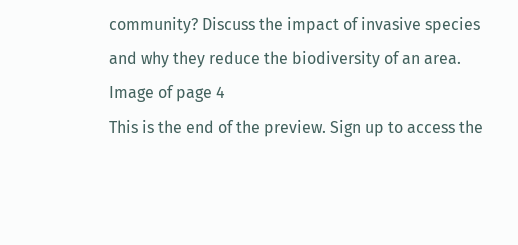community? Discuss the impact of invasive species and why they reduce the biodiversity of an area.
Image of page 4
This is the end of the preview. Sign up to access the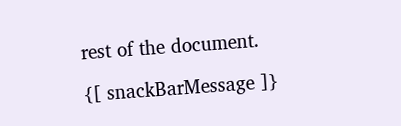rest of the document.

{[ snackBarMessage ]}